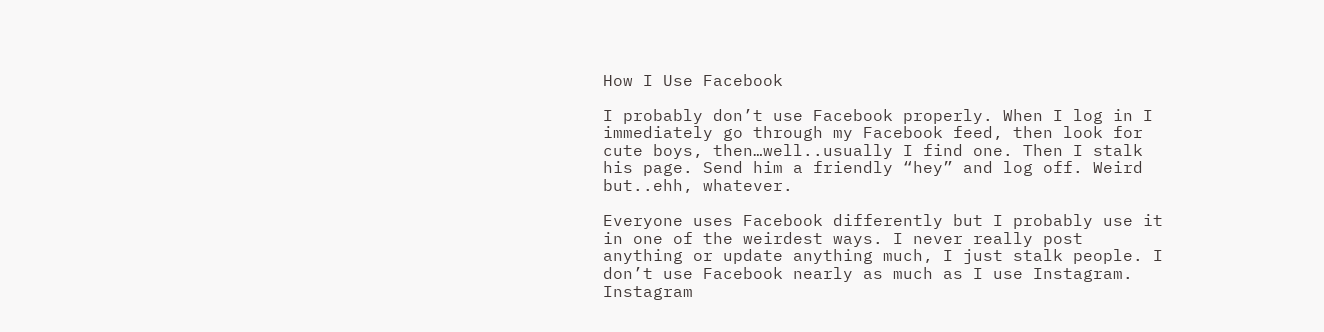How I Use Facebook

I probably don’t use Facebook properly. When I log in I immediately go through my Facebook feed, then look for cute boys, then…well..usually I find one. Then I stalk his page. Send him a friendly “hey” and log off. Weird but..ehh, whatever.

Everyone uses Facebook differently but I probably use it in one of the weirdest ways. I never really post anything or update anything much, I just stalk people. I don’t use Facebook nearly as much as I use Instagram. Instagram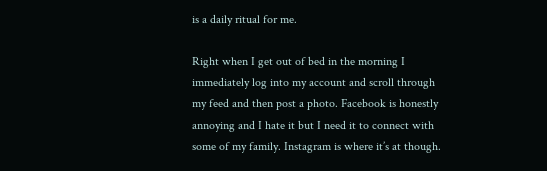is a daily ritual for me.

Right when I get out of bed in the morning I immediately log into my account and scroll through my feed and then post a photo. Facebook is honestly annoying and I hate it but I need it to connect with some of my family. Instagram is where it’s at though.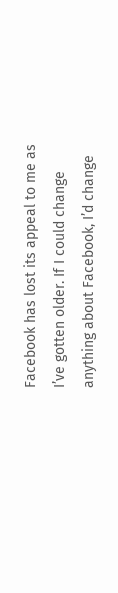Facebook has lost its appeal to me as I’ve gotten older. If I could change anything about Facebook, I’d change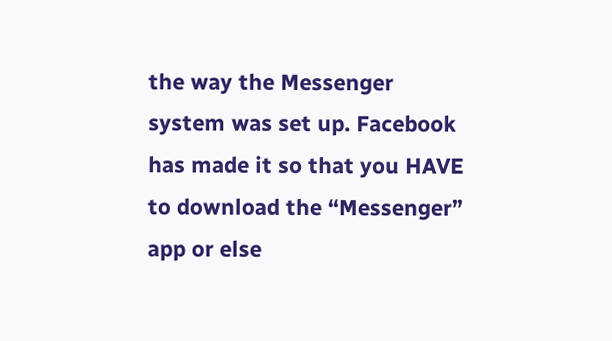the way the Messenger system was set up. Facebook has made it so that you HAVE to download the “Messenger” app or else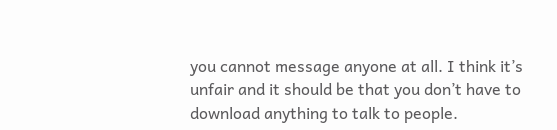you cannot message anyone at all. I think it’s unfair and it should be that you don’t have to download anything to talk to people.